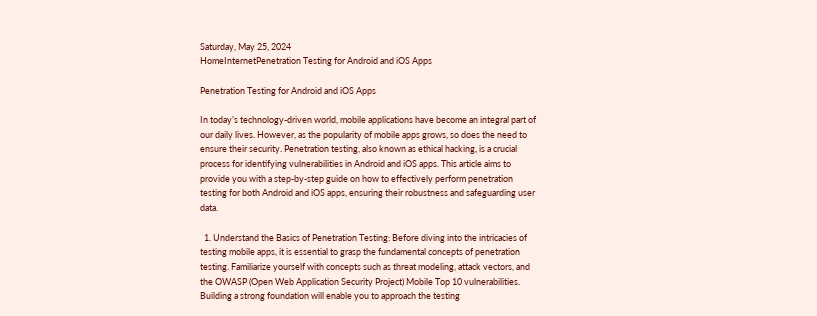Saturday, May 25, 2024
HomeInternetPenetration Testing for Android and iOS Apps

Penetration Testing for Android and iOS Apps

In today’s technology-driven world, mobile applications have become an integral part of our daily lives. However, as the popularity of mobile apps grows, so does the need to ensure their security. Penetration testing, also known as ethical hacking, is a crucial process for identifying vulnerabilities in Android and iOS apps. This article aims to provide you with a step-by-step guide on how to effectively perform penetration testing for both Android and iOS apps, ensuring their robustness and safeguarding user data.

  1. Understand the Basics of Penetration Testing: Before diving into the intricacies of testing mobile apps, it is essential to grasp the fundamental concepts of penetration testing. Familiarize yourself with concepts such as threat modeling, attack vectors, and the OWASP (Open Web Application Security Project) Mobile Top 10 vulnerabilities. Building a strong foundation will enable you to approach the testing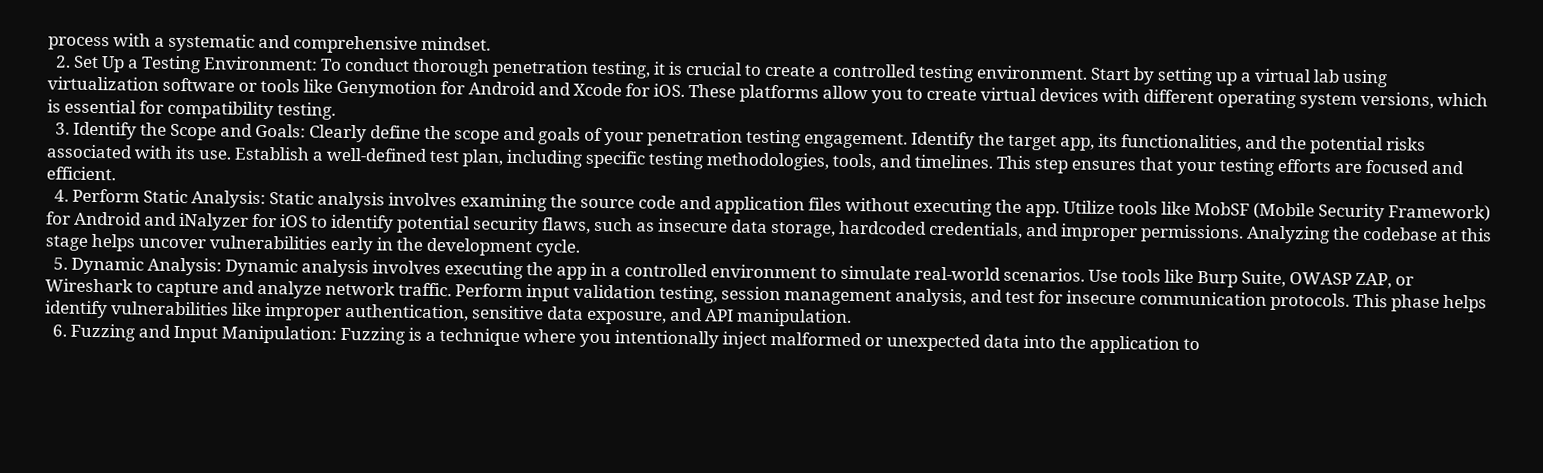process with a systematic and comprehensive mindset.
  2. Set Up a Testing Environment: To conduct thorough penetration testing, it is crucial to create a controlled testing environment. Start by setting up a virtual lab using virtualization software or tools like Genymotion for Android and Xcode for iOS. These platforms allow you to create virtual devices with different operating system versions, which is essential for compatibility testing.
  3. Identify the Scope and Goals: Clearly define the scope and goals of your penetration testing engagement. Identify the target app, its functionalities, and the potential risks associated with its use. Establish a well-defined test plan, including specific testing methodologies, tools, and timelines. This step ensures that your testing efforts are focused and efficient.
  4. Perform Static Analysis: Static analysis involves examining the source code and application files without executing the app. Utilize tools like MobSF (Mobile Security Framework) for Android and iNalyzer for iOS to identify potential security flaws, such as insecure data storage, hardcoded credentials, and improper permissions. Analyzing the codebase at this stage helps uncover vulnerabilities early in the development cycle.
  5. Dynamic Analysis: Dynamic analysis involves executing the app in a controlled environment to simulate real-world scenarios. Use tools like Burp Suite, OWASP ZAP, or Wireshark to capture and analyze network traffic. Perform input validation testing, session management analysis, and test for insecure communication protocols. This phase helps identify vulnerabilities like improper authentication, sensitive data exposure, and API manipulation.
  6. Fuzzing and Input Manipulation: Fuzzing is a technique where you intentionally inject malformed or unexpected data into the application to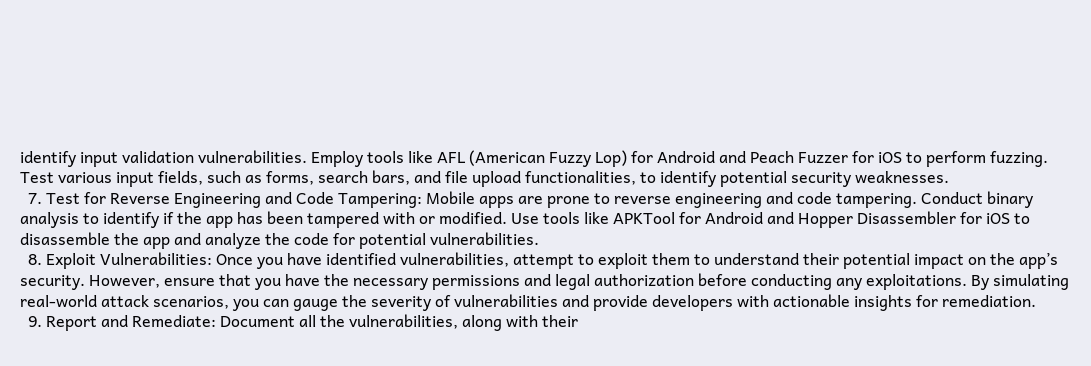identify input validation vulnerabilities. Employ tools like AFL (American Fuzzy Lop) for Android and Peach Fuzzer for iOS to perform fuzzing. Test various input fields, such as forms, search bars, and file upload functionalities, to identify potential security weaknesses.
  7. Test for Reverse Engineering and Code Tampering: Mobile apps are prone to reverse engineering and code tampering. Conduct binary analysis to identify if the app has been tampered with or modified. Use tools like APKTool for Android and Hopper Disassembler for iOS to disassemble the app and analyze the code for potential vulnerabilities.
  8. Exploit Vulnerabilities: Once you have identified vulnerabilities, attempt to exploit them to understand their potential impact on the app’s security. However, ensure that you have the necessary permissions and legal authorization before conducting any exploitations. By simulating real-world attack scenarios, you can gauge the severity of vulnerabilities and provide developers with actionable insights for remediation.
  9. Report and Remediate: Document all the vulnerabilities, along with their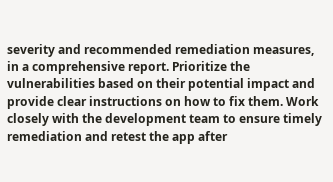severity and recommended remediation measures, in a comprehensive report. Prioritize the vulnerabilities based on their potential impact and provide clear instructions on how to fix them. Work closely with the development team to ensure timely remediation and retest the app after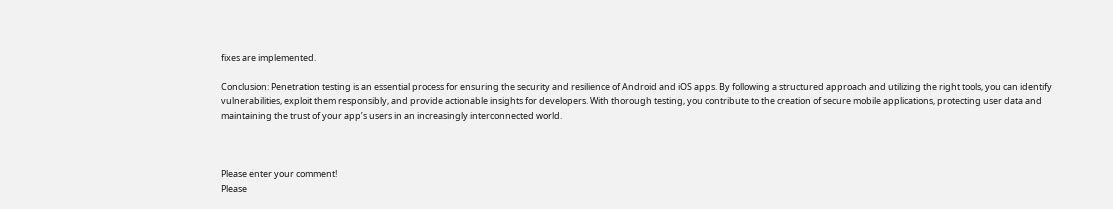fixes are implemented.

Conclusion: Penetration testing is an essential process for ensuring the security and resilience of Android and iOS apps. By following a structured approach and utilizing the right tools, you can identify vulnerabilities, exploit them responsibly, and provide actionable insights for developers. With thorough testing, you contribute to the creation of secure mobile applications, protecting user data and maintaining the trust of your app’s users in an increasingly interconnected world.



Please enter your comment!
Please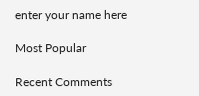enter your name here

Most Popular

Recent Comments